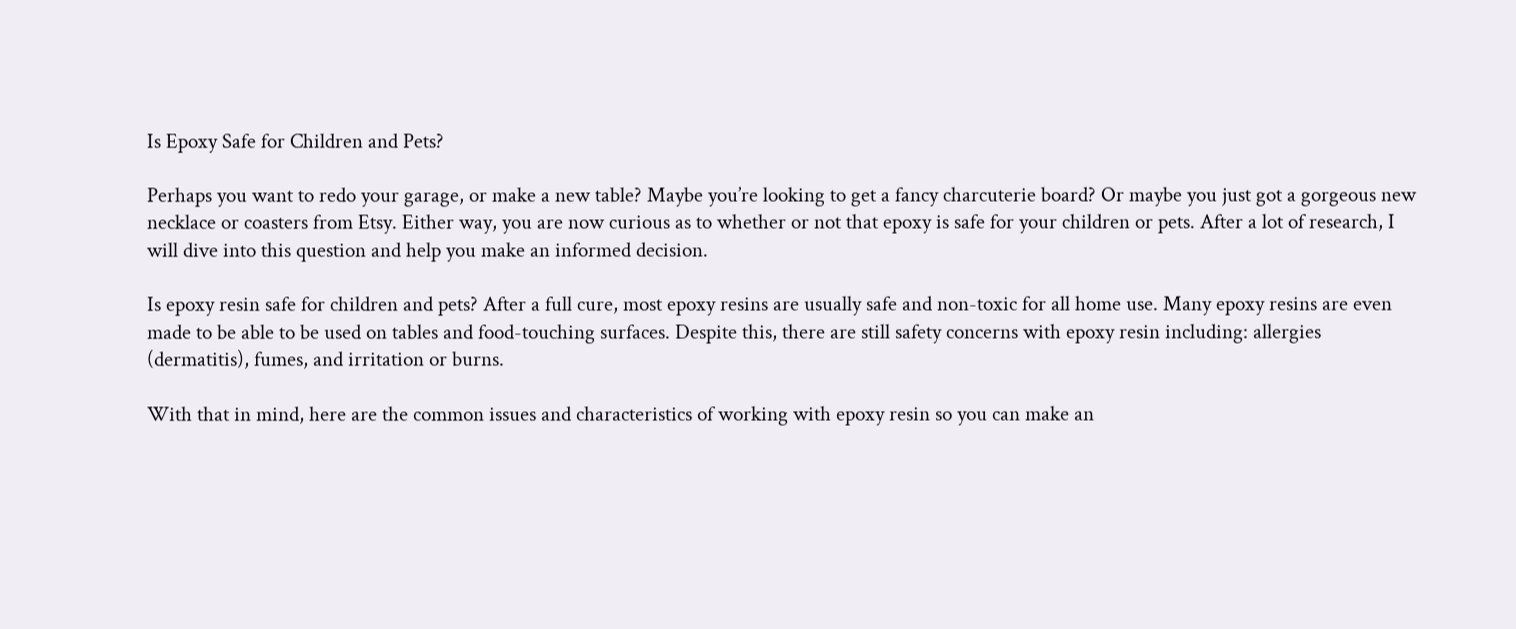Is Epoxy Safe for Children and Pets?

Perhaps you want to redo your garage, or make a new table? Maybe you’re looking to get a fancy charcuterie board? Or maybe you just got a gorgeous new necklace or coasters from Etsy. Either way, you are now curious as to whether or not that epoxy is safe for your children or pets. After a lot of research, I will dive into this question and help you make an informed decision.

Is epoxy resin safe for children and pets? After a full cure, most epoxy resins are usually safe and non-toxic for all home use. Many epoxy resins are even made to be able to be used on tables and food-touching surfaces. Despite this, there are still safety concerns with epoxy resin including: allergies (dermatitis), fumes, and irritation or burns.

With that in mind, here are the common issues and characteristics of working with epoxy resin so you can make an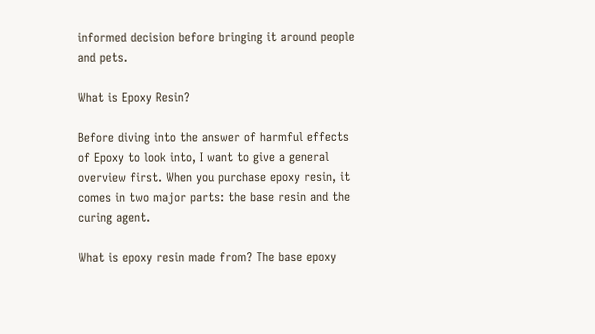informed decision before bringing it around people and pets.

What is Epoxy Resin?

Before diving into the answer of harmful effects of Epoxy to look into, I want to give a general overview first. When you purchase epoxy resin, it comes in two major parts: the base resin and the curing agent.

What is epoxy resin made from? The base epoxy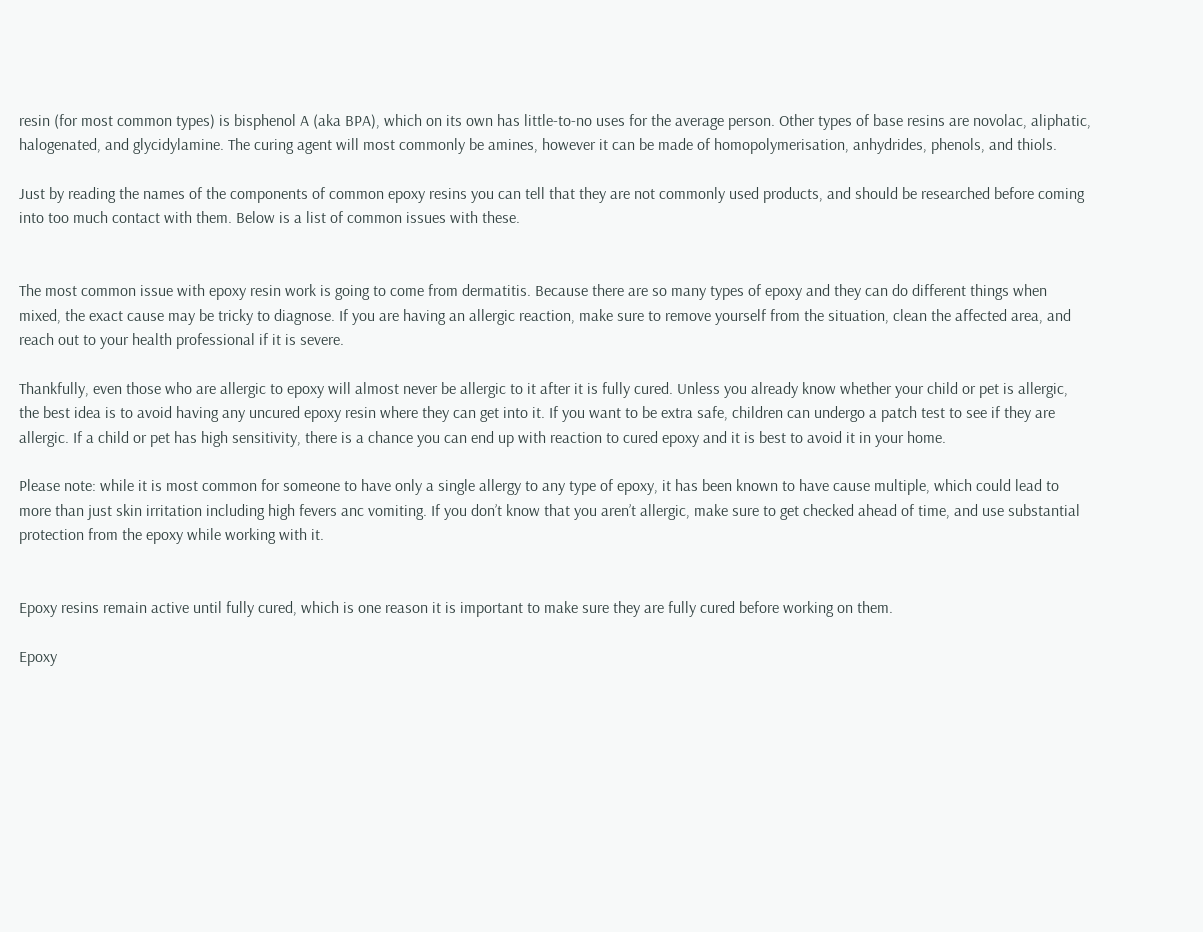resin (for most common types) is bisphenol A (aka BPA), which on its own has little-to-no uses for the average person. Other types of base resins are novolac, aliphatic, halogenated, and glycidylamine. The curing agent will most commonly be amines, however it can be made of homopolymerisation, anhydrides, phenols, and thiols.

Just by reading the names of the components of common epoxy resins you can tell that they are not commonly used products, and should be researched before coming into too much contact with them. Below is a list of common issues with these.


The most common issue with epoxy resin work is going to come from dermatitis. Because there are so many types of epoxy and they can do different things when mixed, the exact cause may be tricky to diagnose. If you are having an allergic reaction, make sure to remove yourself from the situation, clean the affected area, and reach out to your health professional if it is severe.

Thankfully, even those who are allergic to epoxy will almost never be allergic to it after it is fully cured. Unless you already know whether your child or pet is allergic, the best idea is to avoid having any uncured epoxy resin where they can get into it. If you want to be extra safe, children can undergo a patch test to see if they are allergic. If a child or pet has high sensitivity, there is a chance you can end up with reaction to cured epoxy and it is best to avoid it in your home.

Please note: while it is most common for someone to have only a single allergy to any type of epoxy, it has been known to have cause multiple, which could lead to more than just skin irritation including high fevers anc vomiting. If you don’t know that you aren’t allergic, make sure to get checked ahead of time, and use substantial protection from the epoxy while working with it.


Epoxy resins remain active until fully cured, which is one reason it is important to make sure they are fully cured before working on them.

Epoxy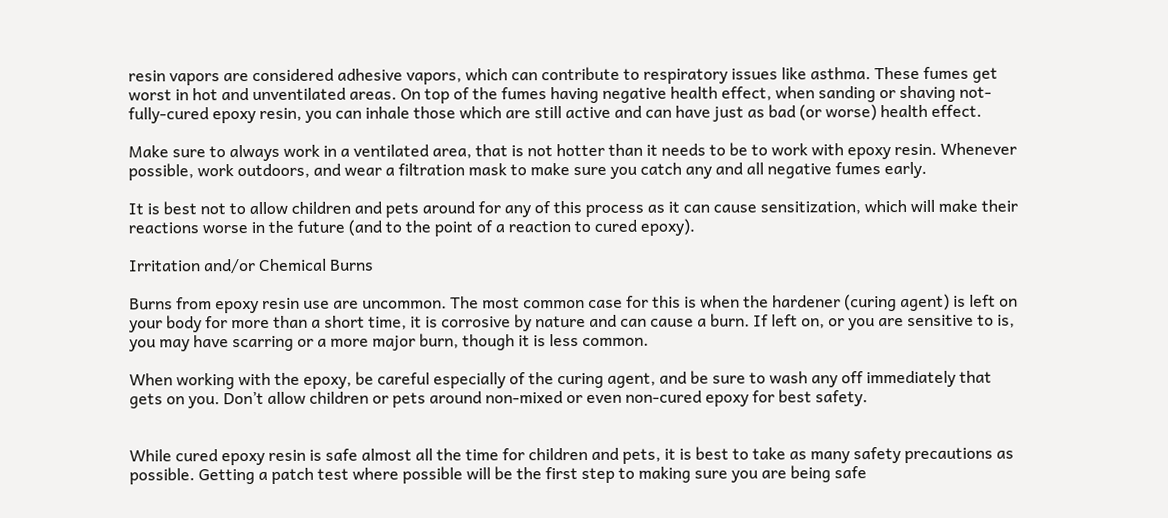resin vapors are considered adhesive vapors, which can contribute to respiratory issues like asthma. These fumes get worst in hot and unventilated areas. On top of the fumes having negative health effect, when sanding or shaving not-fully-cured epoxy resin, you can inhale those which are still active and can have just as bad (or worse) health effect.

Make sure to always work in a ventilated area, that is not hotter than it needs to be to work with epoxy resin. Whenever possible, work outdoors, and wear a filtration mask to make sure you catch any and all negative fumes early.

It is best not to allow children and pets around for any of this process as it can cause sensitization, which will make their reactions worse in the future (and to the point of a reaction to cured epoxy).

Irritation and/or Chemical Burns

Burns from epoxy resin use are uncommon. The most common case for this is when the hardener (curing agent) is left on your body for more than a short time, it is corrosive by nature and can cause a burn. If left on, or you are sensitive to is, you may have scarring or a more major burn, though it is less common.

When working with the epoxy, be careful especially of the curing agent, and be sure to wash any off immediately that gets on you. Don’t allow children or pets around non-mixed or even non-cured epoxy for best safety.


While cured epoxy resin is safe almost all the time for children and pets, it is best to take as many safety precautions as possible. Getting a patch test where possible will be the first step to making sure you are being safe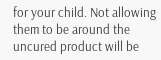for your child. Not allowing them to be around the uncured product will be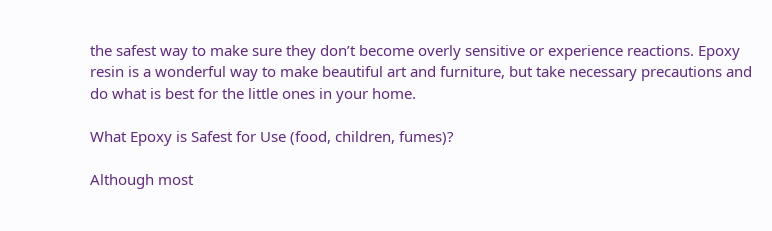the safest way to make sure they don’t become overly sensitive or experience reactions. Epoxy resin is a wonderful way to make beautiful art and furniture, but take necessary precautions and do what is best for the little ones in your home.

What Epoxy is Safest for Use (food, children, fumes)?

Although most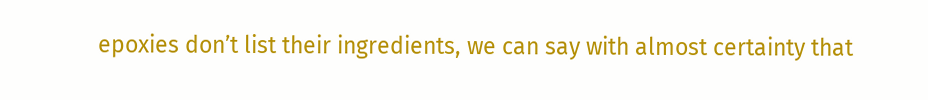epoxies don’t list their ingredients, we can say with almost certainty that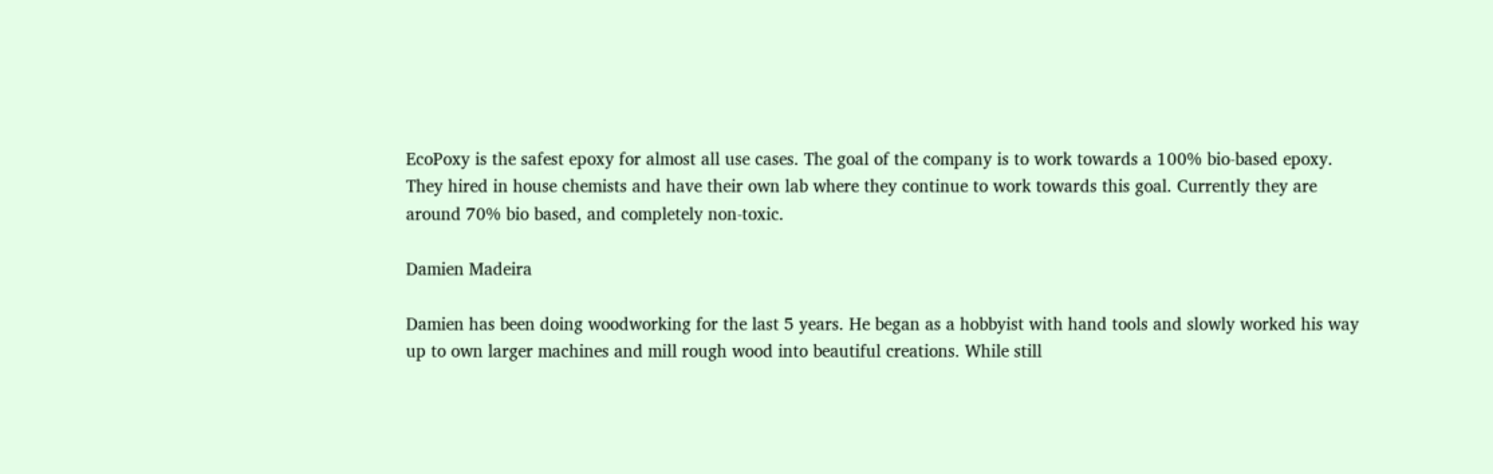EcoPoxy is the safest epoxy for almost all use cases. The goal of the company is to work towards a 100% bio-based epoxy. They hired in house chemists and have their own lab where they continue to work towards this goal. Currently they are around 70% bio based, and completely non-toxic.

Damien Madeira

Damien has been doing woodworking for the last 5 years. He began as a hobbyist with hand tools and slowly worked his way up to own larger machines and mill rough wood into beautiful creations. While still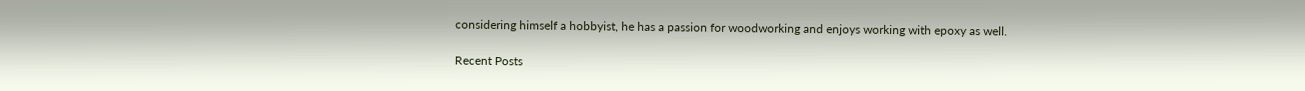considering himself a hobbyist, he has a passion for woodworking and enjoys working with epoxy as well.

Recent Posts